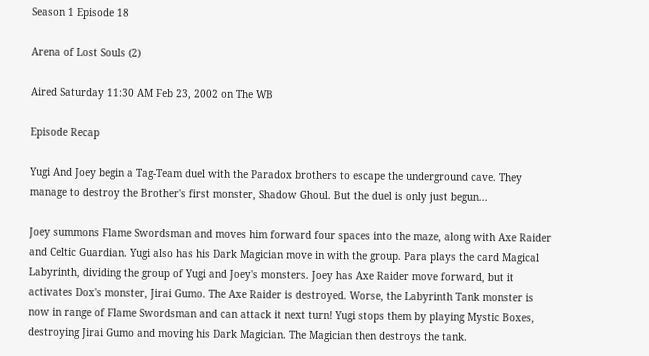Season 1 Episode 18

Arena of Lost Souls (2)

Aired Saturday 11:30 AM Feb 23, 2002 on The WB

Episode Recap

Yugi And Joey begin a Tag-Team duel with the Paradox brothers to escape the underground cave. They manage to destroy the Brother's first monster, Shadow Ghoul. But the duel is only just begun...

Joey summons Flame Swordsman and moves him forward four spaces into the maze, along with Axe Raider and Celtic Guardian. Yugi also has his Dark Magician move in with the group. Para plays the card Magical Labyrinth, dividing the group of Yugi and Joey's monsters. Joey has Axe Raider move forward, but it activates Dox's monster, Jirai Gumo. The Axe Raider is destroyed. Worse, the Labyrinth Tank monster is now in range of Flame Swordsman and can attack it next turn! Yugi stops them by playing Mystic Boxes, destroying Jirai Gumo and moving his Dark Magician. The Magician then destroys the tank.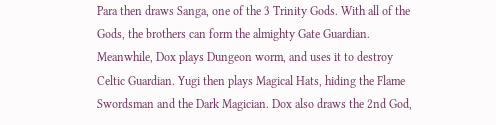Para then draws Sanga, one of the 3 Trinity Gods. With all of the Gods, the brothers can form the almighty Gate Guardian. Meanwhile, Dox plays Dungeon worm, and uses it to destroy Celtic Guardian. Yugi then plays Magical Hats, hiding the Flame Swordsman and the Dark Magician. Dox also draws the 2nd God,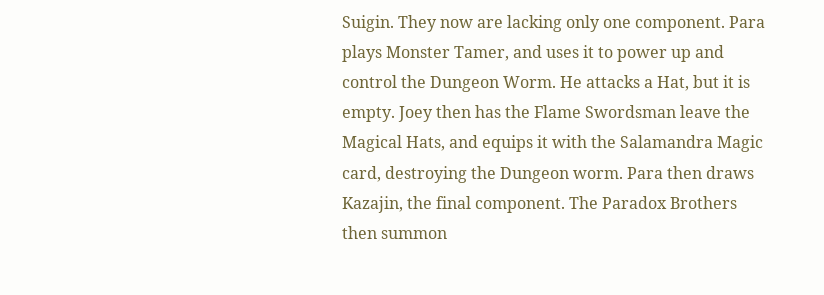Suigin. They now are lacking only one component. Para plays Monster Tamer, and uses it to power up and control the Dungeon Worm. He attacks a Hat, but it is empty. Joey then has the Flame Swordsman leave the Magical Hats, and equips it with the Salamandra Magic card, destroying the Dungeon worm. Para then draws Kazajin, the final component. The Paradox Brothers then summon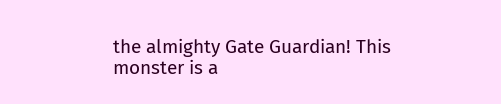the almighty Gate Guardian! This monster is a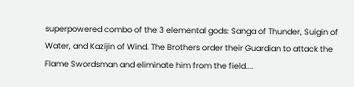superpowered combo of the 3 elemental gods: Sanga of Thunder, Suigin of Water, and Kazijin of Wind. The Brothers order their Guardian to attack the Flame Swordsman and eliminate him from the field....